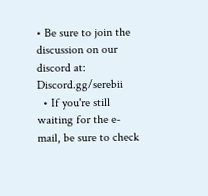• Be sure to join the discussion on our discord at: Discord.gg/serebii
  • If you're still waiting for the e-mail, be sure to check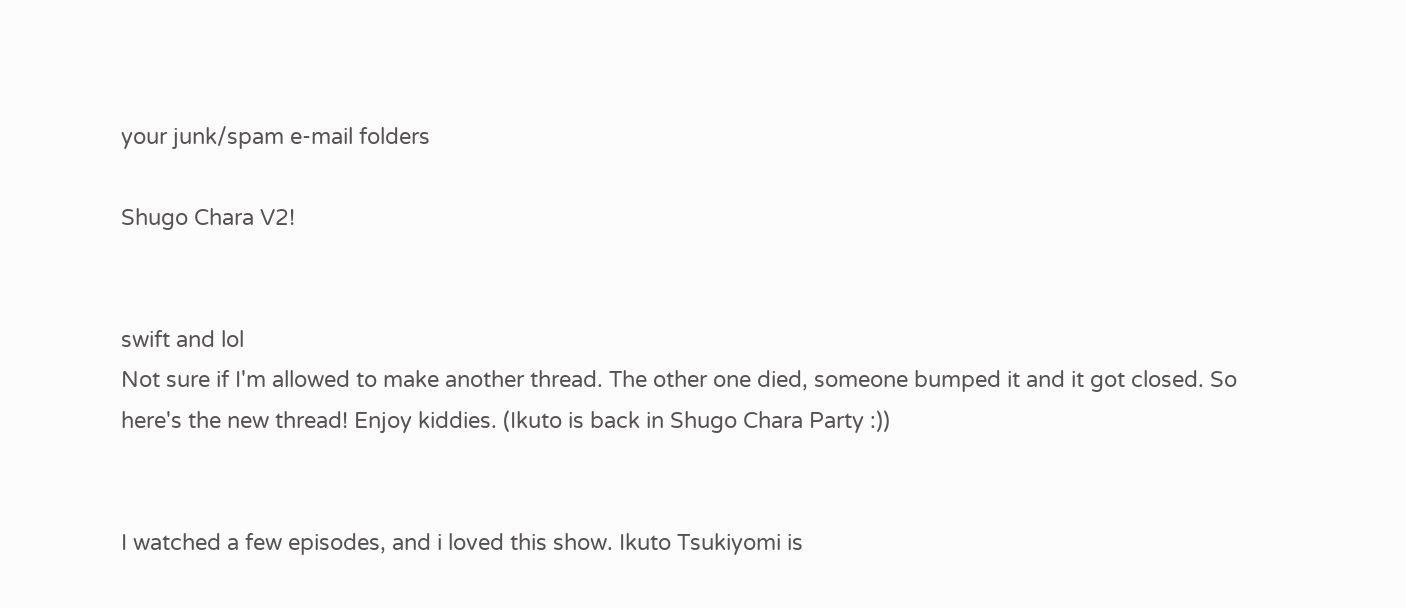your junk/spam e-mail folders

Shugo Chara V2!


swift and lol
Not sure if I'm allowed to make another thread. The other one died, someone bumped it and it got closed. So here's the new thread! Enjoy kiddies. (Ikuto is back in Shugo Chara Party :))


I watched a few episodes, and i loved this show. Ikuto Tsukiyomi is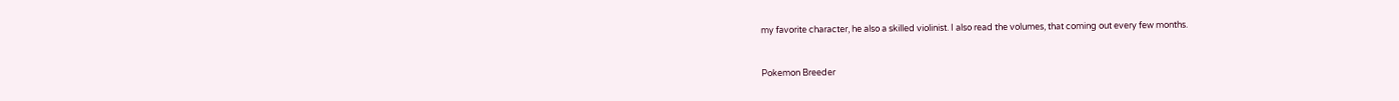my favorite character, he also a skilled violinist. I also read the volumes, that coming out every few months.


Pokemon Breeder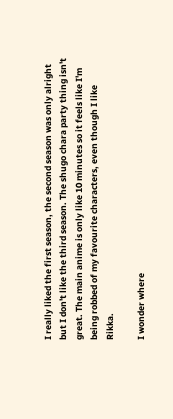I really liked the first season, the second season was only alright but I don't like the third season. The shugo chara party thing isn't great. The main anime is only like 10 minutes so it feels like I'm being robbed of my favourite characters, even though I like Rikka.

I wonder where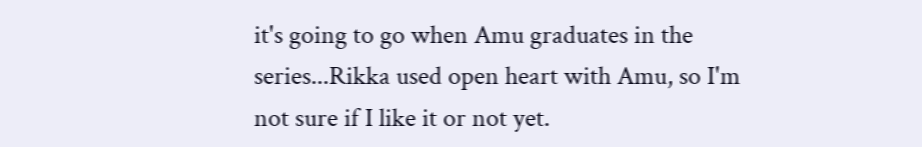it's going to go when Amu graduates in the series...Rikka used open heart with Amu, so I'm not sure if I like it or not yet.